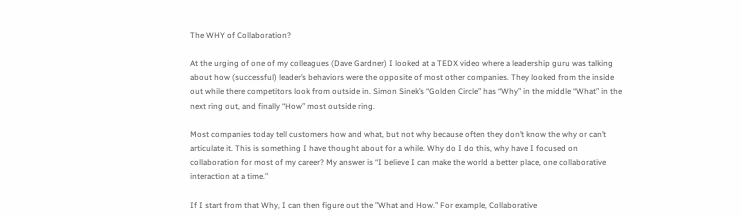The WHY of Collaboration?

At the urging of one of my colleagues (Dave Gardner) I looked at a TEDX video where a leadership guru was talking about how (successful) leader’s behaviors were the opposite of most other companies. They looked from the inside out while there competitors look from outside in. Simon Sinek’s “Golden Circle” has “Why” in the middle “What” in the next ring out, and finally “How” most outside ring.

Most companies today tell customers how and what, but not why because often they don’t know the why or can’t articulate it. This is something I have thought about for a while. Why do I do this, why have I focused on collaboration for most of my career? My answer is “I believe I can make the world a better place, one collaborative interaction at a time.”

If I start from that Why, I can then figure out the ”What and How.” For example, Collaborative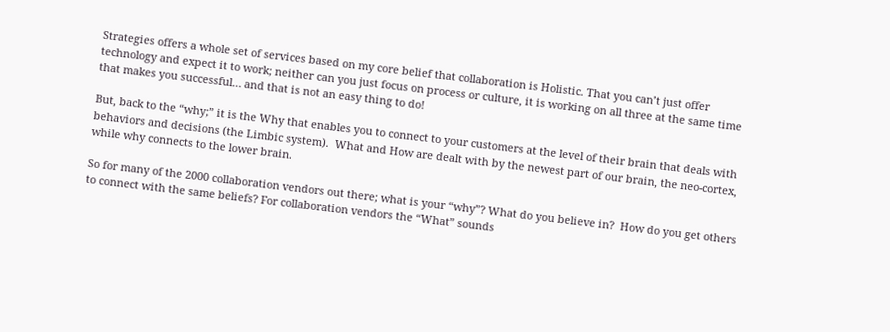Strategies offers a whole set of services based on my core belief that collaboration is Holistic. That you can’t just offer technology and expect it to work; neither can you just focus on process or culture, it is working on all three at the same time that makes you successful… and that is not an easy thing to do!

But, back to the “why;” it is the Why that enables you to connect to your customers at the level of their brain that deals with behaviors and decisions (the Limbic system).  What and How are dealt with by the newest part of our brain, the neo-cortex, while why connects to the lower brain.

So for many of the 2000 collaboration vendors out there; what is your “why”? What do you believe in?  How do you get others to connect with the same beliefs? For collaboration vendors the “What” sounds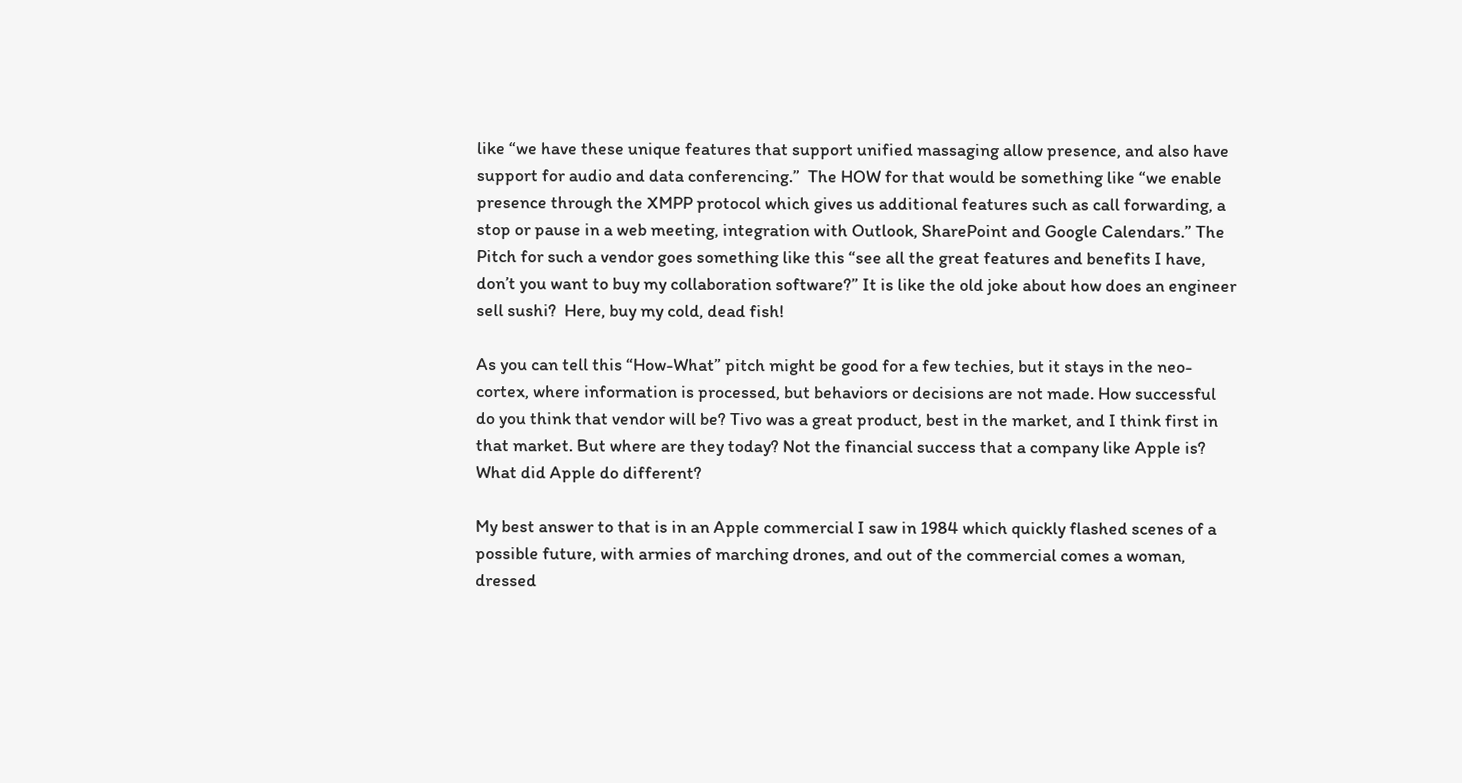like “we have these unique features that support unified massaging allow presence, and also have support for audio and data conferencing.”  The HOW for that would be something like “we enable presence through the XMPP protocol which gives us additional features such as call forwarding, a stop or pause in a web meeting, integration with Outlook, SharePoint and Google Calendars.” The Pitch for such a vendor goes something like this “see all the great features and benefits I have, don’t you want to buy my collaboration software?” It is like the old joke about how does an engineer sell sushi?  Here, buy my cold, dead fish!

As you can tell this “How-What” pitch might be good for a few techies, but it stays in the neo-cortex, where information is processed, but behaviors or decisions are not made. How successful do you think that vendor will be? Tivo was a great product, best in the market, and I think first in that market. But where are they today? Not the financial success that a company like Apple is? What did Apple do different?

My best answer to that is in an Apple commercial I saw in 1984 which quickly flashed scenes of a possible future, with armies of marching drones, and out of the commercial comes a woman, dressed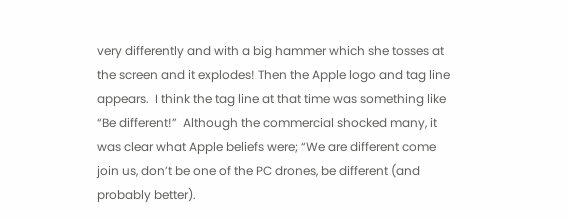very differently and with a big hammer which she tosses at the screen and it explodes! Then the Apple logo and tag line appears.  I think the tag line at that time was something like “Be different!”  Although the commercial shocked many, it was clear what Apple beliefs were; “We are different come join us, don’t be one of the PC drones, be different (and probably better).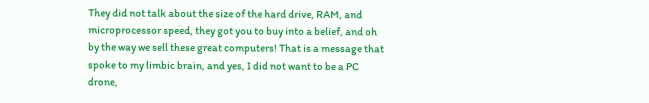They did not talk about the size of the hard drive, RAM, and microprocessor speed, they got you to buy into a belief, and oh by the way we sell these great computers! That is a message that spoke to my limbic brain, and yes, I did not want to be a PC drone,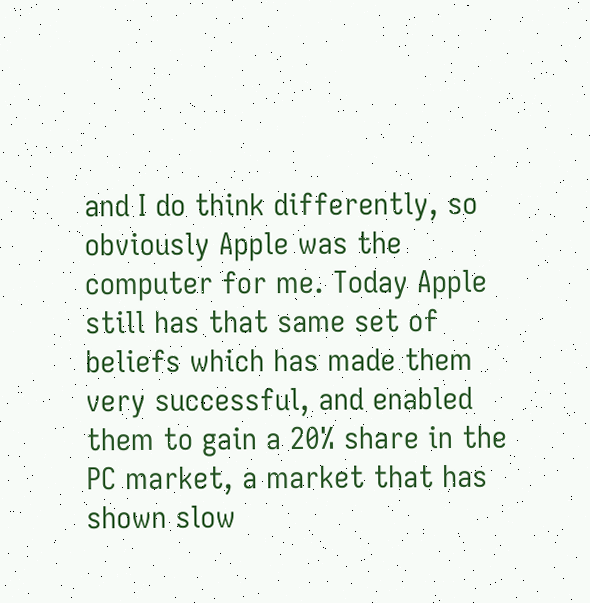and I do think differently, so obviously Apple was the computer for me. Today Apple still has that same set of beliefs which has made them very successful, and enabled them to gain a 20% share in the PC market, a market that has shown slow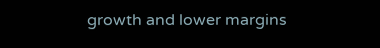growth and lower margins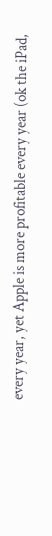every year, yet Apple is more profitable every year (ok the iPad,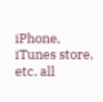iPhone, iTunes store, etc. all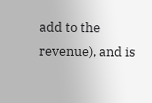add to the revenue), and is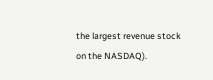the largest revenue stock on the NASDAQ).